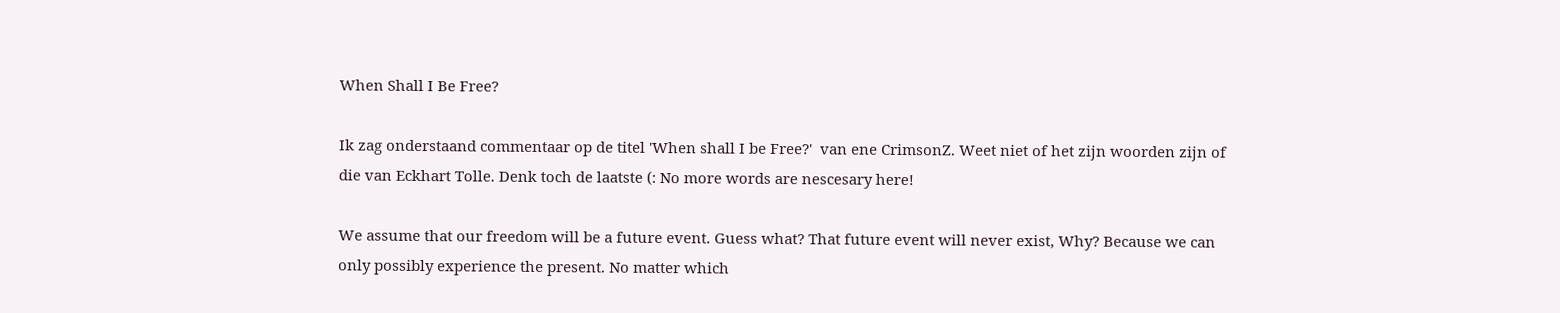When Shall I Be Free?

Ik zag onderstaand commentaar op de titel 'When shall I be Free?'  van ene CrimsonZ. Weet niet of het zijn woorden zijn of die van Eckhart Tolle. Denk toch de laatste (: No more words are nescesary here!

We assume that our freedom will be a future event. Guess what? That future event will never exist, Why? Because we can only possibly experience the present. No matter which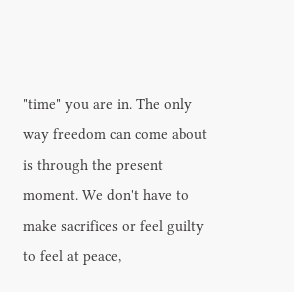"time" you are in. The only way freedom can come about is through the present moment. We don't have to make sacrifices or feel guilty to feel at peace,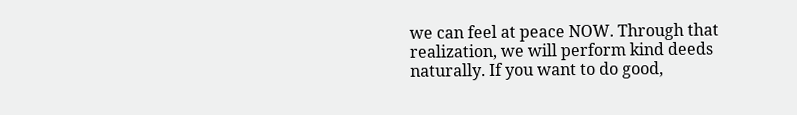we can feel at peace NOW. Through that realization, we will perform kind deeds naturally. If you want to do good,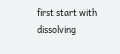first start with dissolving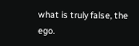what is truly false, the ego.